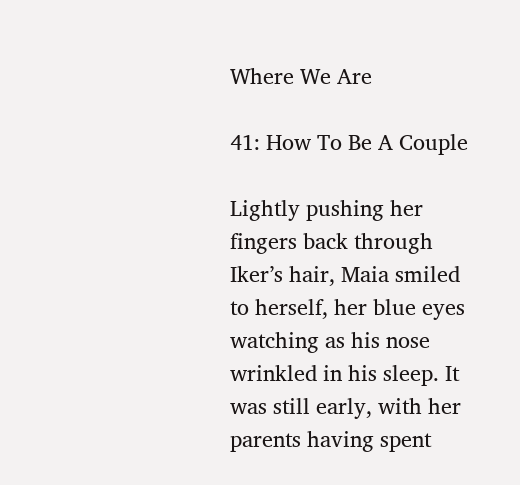Where We Are

41: How To Be A Couple

Lightly pushing her fingers back through Iker’s hair, Maia smiled to herself, her blue eyes watching as his nose wrinkled in his sleep. It was still early, with her parents having spent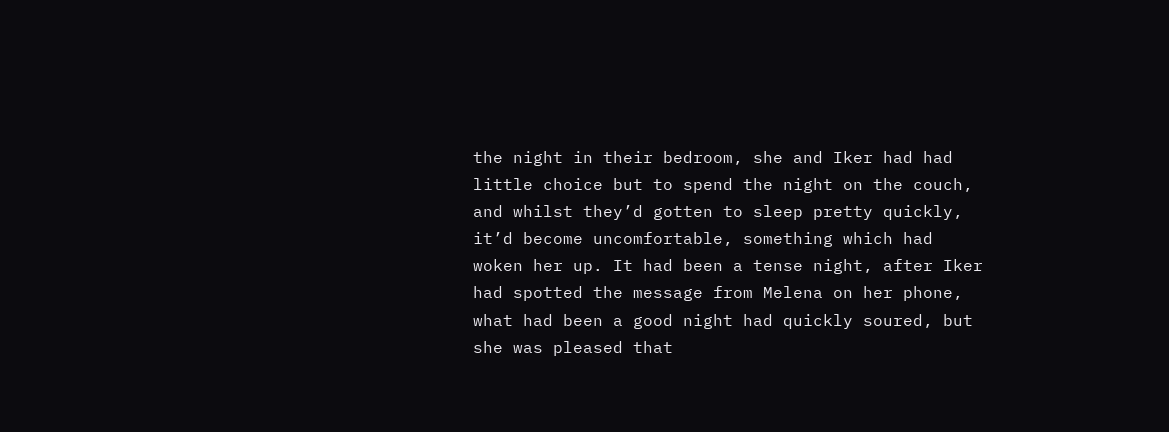the night in their bedroom, she and Iker had had little choice but to spend the night on the couch, and whilst they’d gotten to sleep pretty quickly, it’d become uncomfortable, something which had woken her up. It had been a tense night, after Iker had spotted the message from Melena on her phone, what had been a good night had quickly soured, but she was pleased that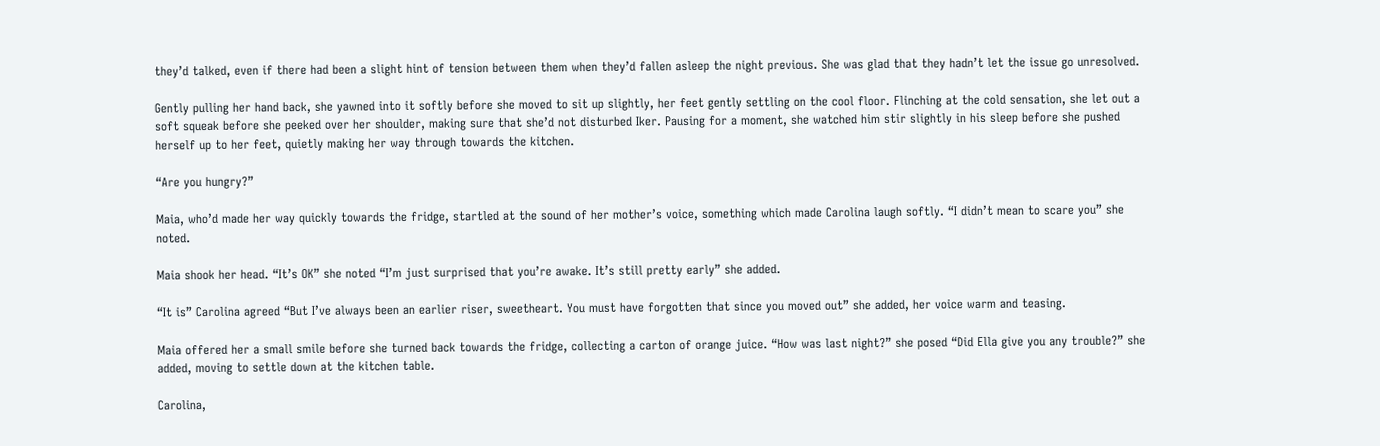they’d talked, even if there had been a slight hint of tension between them when they’d fallen asleep the night previous. She was glad that they hadn’t let the issue go unresolved.

Gently pulling her hand back, she yawned into it softly before she moved to sit up slightly, her feet gently settling on the cool floor. Flinching at the cold sensation, she let out a soft squeak before she peeked over her shoulder, making sure that she’d not disturbed Iker. Pausing for a moment, she watched him stir slightly in his sleep before she pushed herself up to her feet, quietly making her way through towards the kitchen.

“Are you hungry?”

Maia, who’d made her way quickly towards the fridge, startled at the sound of her mother’s voice, something which made Carolina laugh softly. “I didn’t mean to scare you” she noted.

Maia shook her head. “It’s OK” she noted “I’m just surprised that you’re awake. It’s still pretty early” she added.

“It is” Carolina agreed “But I’ve always been an earlier riser, sweetheart. You must have forgotten that since you moved out” she added, her voice warm and teasing.

Maia offered her a small smile before she turned back towards the fridge, collecting a carton of orange juice. “How was last night?” she posed “Did Ella give you any trouble?” she added, moving to settle down at the kitchen table.

Carolina,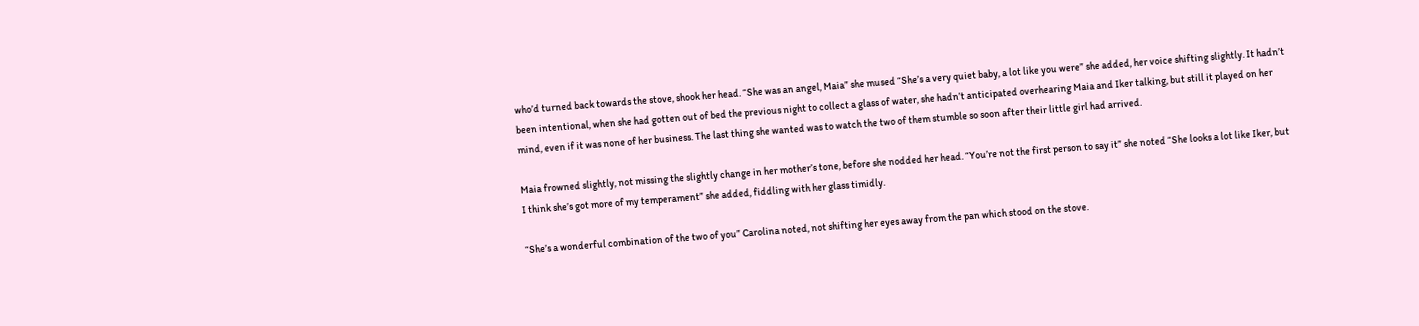who’d turned back towards the stove, shook her head. “She was an angel, Maia” she mused “She’s a very quiet baby, a lot like you were” she added, her voice shifting slightly. It hadn’t been intentional, when she had gotten out of bed the previous night to collect a glass of water, she hadn’t anticipated overhearing Maia and Iker talking, but still it played on her mind, even if it was none of her business. The last thing she wanted was to watch the two of them stumble so soon after their little girl had arrived.

Maia frowned slightly, not missing the slightly change in her mother’s tone, before she nodded her head. “You’re not the first person to say it” she noted “She looks a lot like Iker, but I think she’s got more of my temperament” she added, fiddling with her glass timidly.

“She’s a wonderful combination of the two of you” Carolina noted, not shifting her eyes away from the pan which stood on the stove.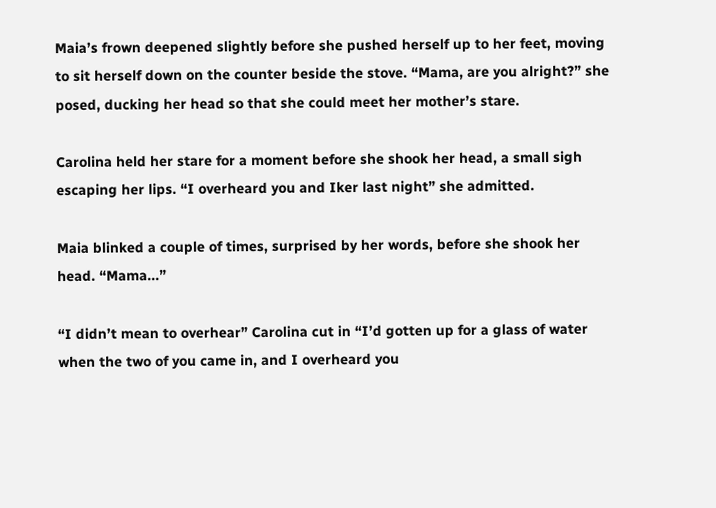Maia’s frown deepened slightly before she pushed herself up to her feet, moving to sit herself down on the counter beside the stove. “Mama, are you alright?” she posed, ducking her head so that she could meet her mother’s stare.

Carolina held her stare for a moment before she shook her head, a small sigh escaping her lips. “I overheard you and Iker last night” she admitted.

Maia blinked a couple of times, surprised by her words, before she shook her head. “Mama...”

“I didn’t mean to overhear” Carolina cut in “I’d gotten up for a glass of water when the two of you came in, and I overheard you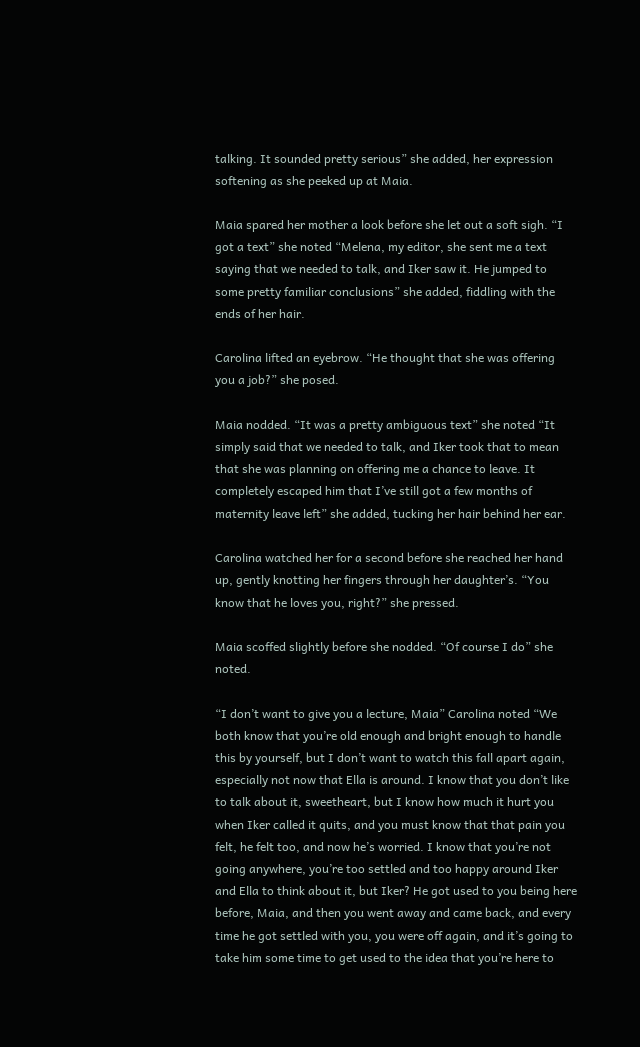talking. It sounded pretty serious” she added, her expression softening as she peeked up at Maia.

Maia spared her mother a look before she let out a soft sigh. “I got a text” she noted “Melena, my editor, she sent me a text saying that we needed to talk, and Iker saw it. He jumped to some pretty familiar conclusions” she added, fiddling with the ends of her hair.

Carolina lifted an eyebrow. “He thought that she was offering you a job?” she posed.

Maia nodded. “It was a pretty ambiguous text” she noted “It simply said that we needed to talk, and Iker took that to mean that she was planning on offering me a chance to leave. It completely escaped him that I’ve still got a few months of maternity leave left” she added, tucking her hair behind her ear.

Carolina watched her for a second before she reached her hand up, gently knotting her fingers through her daughter’s. “You know that he loves you, right?” she pressed.

Maia scoffed slightly before she nodded. “Of course I do” she noted.

“I don’t want to give you a lecture, Maia” Carolina noted “We both know that you’re old enough and bright enough to handle this by yourself, but I don’t want to watch this fall apart again, especially not now that Ella is around. I know that you don’t like to talk about it, sweetheart, but I know how much it hurt you when Iker called it quits, and you must know that that pain you felt, he felt too, and now he’s worried. I know that you’re not going anywhere, you’re too settled and too happy around Iker and Ella to think about it, but Iker? He got used to you being here before, Maia, and then you went away and came back, and every time he got settled with you, you were off again, and it’s going to take him some time to get used to the idea that you’re here to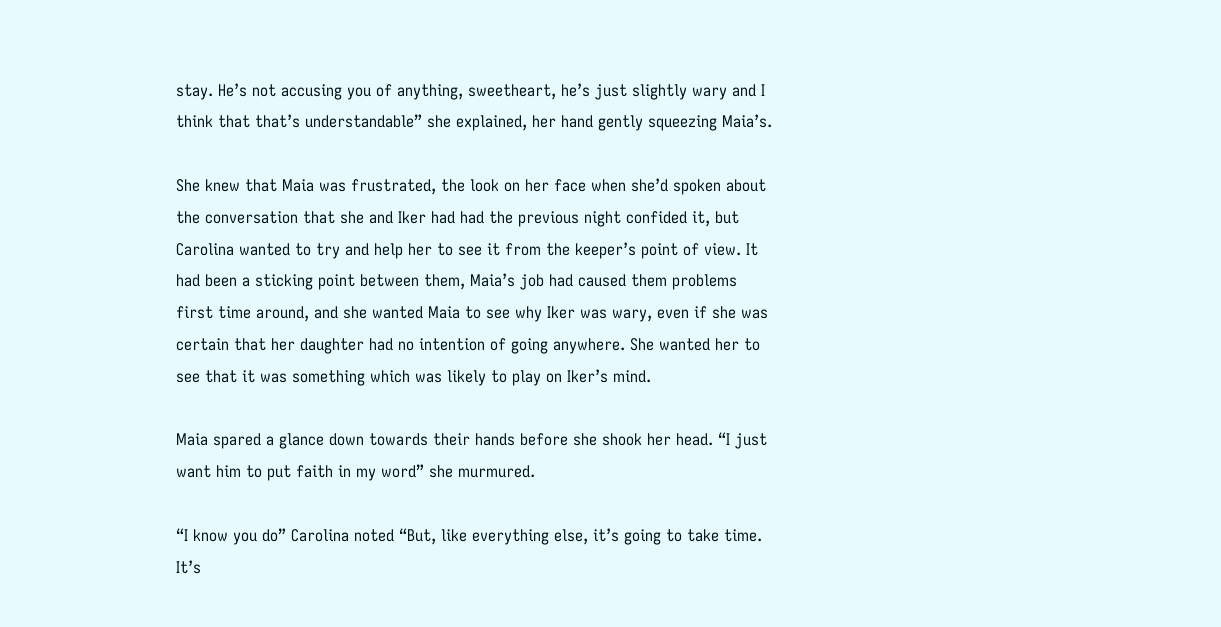stay. He’s not accusing you of anything, sweetheart, he’s just slightly wary and I think that that’s understandable” she explained, her hand gently squeezing Maia’s.

She knew that Maia was frustrated, the look on her face when she’d spoken about the conversation that she and Iker had had the previous night confided it, but Carolina wanted to try and help her to see it from the keeper’s point of view. It had been a sticking point between them, Maia’s job had caused them problems first time around, and she wanted Maia to see why Iker was wary, even if she was certain that her daughter had no intention of going anywhere. She wanted her to see that it was something which was likely to play on Iker’s mind.

Maia spared a glance down towards their hands before she shook her head. “I just want him to put faith in my word” she murmured.

“I know you do” Carolina noted “But, like everything else, it’s going to take time. It’s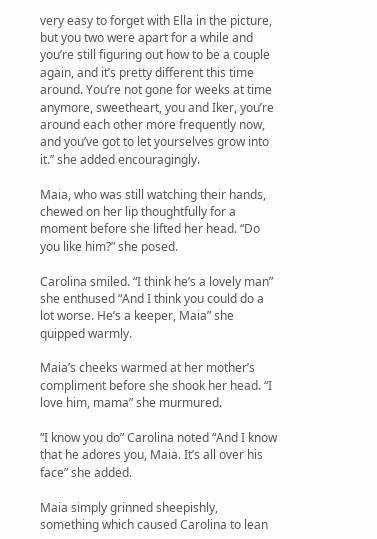very easy to forget with Ella in the picture, but you two were apart for a while and you’re still figuring out how to be a couple again, and it’s pretty different this time around. You’re not gone for weeks at time anymore, sweetheart, you and Iker, you’re around each other more frequently now, and you’ve got to let yourselves grow into it.” she added encouragingly.

Maia, who was still watching their hands, chewed on her lip thoughtfully for a moment before she lifted her head. “Do you like him?” she posed.

Carolina smiled. “I think he’s a lovely man” she enthused “And I think you could do a lot worse. He’s a keeper, Maia” she quipped warmly.

Maia’s cheeks warmed at her mother’s compliment before she shook her head. “I love him, mama” she murmured.

“I know you do” Carolina noted “And I know that he adores you, Maia. It’s all over his face” she added.

Maia simply grinned sheepishly, something which caused Carolina to lean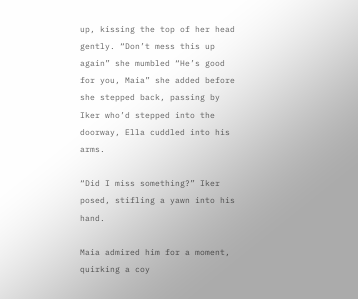up, kissing the top of her head gently. “Don’t mess this up again” she mumbled “He’s good for you, Maia” she added before she stepped back, passing by Iker who’d stepped into the doorway, Ella cuddled into his arms.

“Did I miss something?” Iker posed, stifling a yawn into his hand.

Maia admired him for a moment, quirking a coy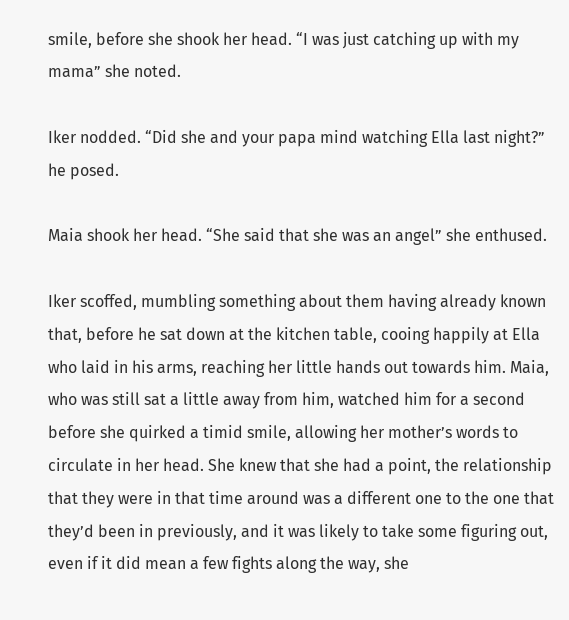smile, before she shook her head. “I was just catching up with my mama” she noted.

Iker nodded. “Did she and your papa mind watching Ella last night?” he posed.

Maia shook her head. “She said that she was an angel” she enthused.

Iker scoffed, mumbling something about them having already known that, before he sat down at the kitchen table, cooing happily at Ella who laid in his arms, reaching her little hands out towards him. Maia, who was still sat a little away from him, watched him for a second before she quirked a timid smile, allowing her mother’s words to circulate in her head. She knew that she had a point, the relationship that they were in that time around was a different one to the one that they’d been in previously, and it was likely to take some figuring out, even if it did mean a few fights along the way, she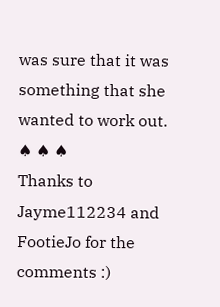was sure that it was something that she wanted to work out.
♠ ♠ ♠
Thanks to Jayme112234 and FootieJo for the comments :)